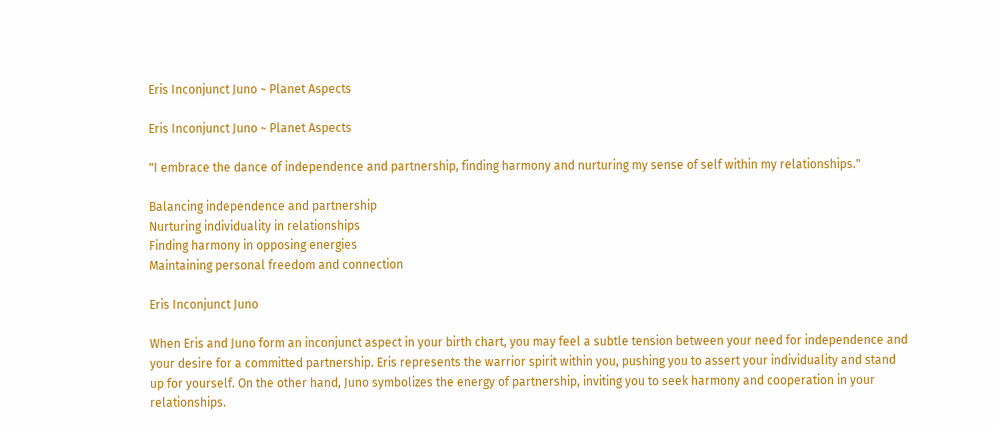Eris Inconjunct Juno ~ Planet Aspects

Eris Inconjunct Juno ~ Planet Aspects

"I embrace the dance of independence and partnership, finding harmony and nurturing my sense of self within my relationships."

Balancing independence and partnership
Nurturing individuality in relationships
Finding harmony in opposing energies
Maintaining personal freedom and connection

Eris Inconjunct Juno

When Eris and Juno form an inconjunct aspect in your birth chart, you may feel a subtle tension between your need for independence and your desire for a committed partnership. Eris represents the warrior spirit within you, pushing you to assert your individuality and stand up for yourself. On the other hand, Juno symbolizes the energy of partnership, inviting you to seek harmony and cooperation in your relationships.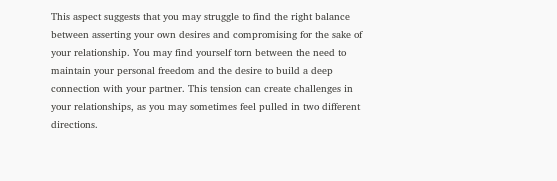This aspect suggests that you may struggle to find the right balance between asserting your own desires and compromising for the sake of your relationship. You may find yourself torn between the need to maintain your personal freedom and the desire to build a deep connection with your partner. This tension can create challenges in your relationships, as you may sometimes feel pulled in two different directions.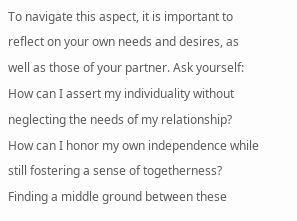To navigate this aspect, it is important to reflect on your own needs and desires, as well as those of your partner. Ask yourself: How can I assert my individuality without neglecting the needs of my relationship? How can I honor my own independence while still fostering a sense of togetherness? Finding a middle ground between these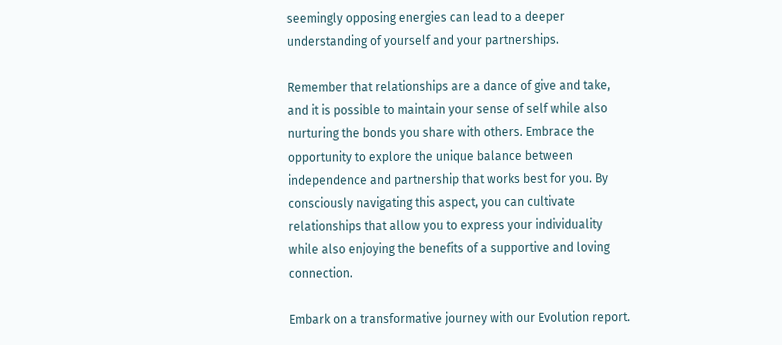seemingly opposing energies can lead to a deeper understanding of yourself and your partnerships.

Remember that relationships are a dance of give and take, and it is possible to maintain your sense of self while also nurturing the bonds you share with others. Embrace the opportunity to explore the unique balance between independence and partnership that works best for you. By consciously navigating this aspect, you can cultivate relationships that allow you to express your individuality while also enjoying the benefits of a supportive and loving connection.

Embark on a transformative journey with our Evolution report.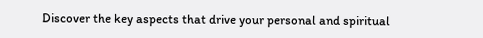Discover the key aspects that drive your personal and spiritual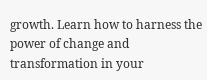growth. Learn how to harness the power of change and transformation in your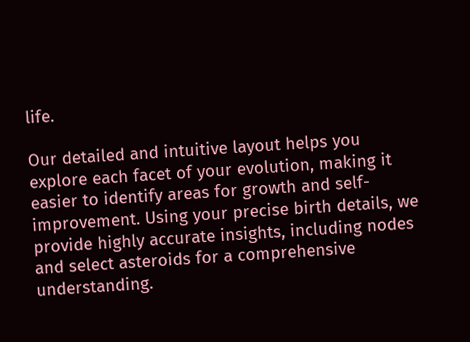life.

Our detailed and intuitive layout helps you explore each facet of your evolution, making it easier to identify areas for growth and self-improvement. Using your precise birth details, we provide highly accurate insights, including nodes and select asteroids for a comprehensive understanding.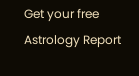Get your free Astrology Report